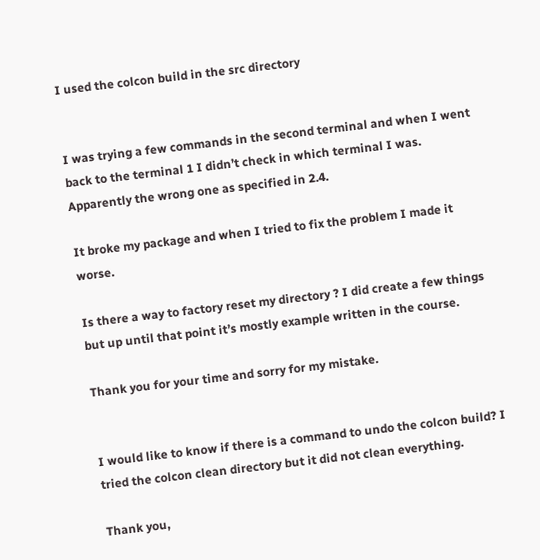I used the colcon build in the src directory


I was trying a few commands in the second terminal and when I went back to the terminal 1 I didn’t check in which terminal I was. Apparently the wrong one as specified in 2.4.

It broke my package and when I tried to fix the problem I made it worse.

Is there a way to factory reset my directory ? I did create a few things but up until that point it’s mostly example written in the course.

Thank you for your time and sorry for my mistake.


I would like to know if there is a command to undo the colcon build? I tried the colcon clean directory but it did not clean everything.

Thank you,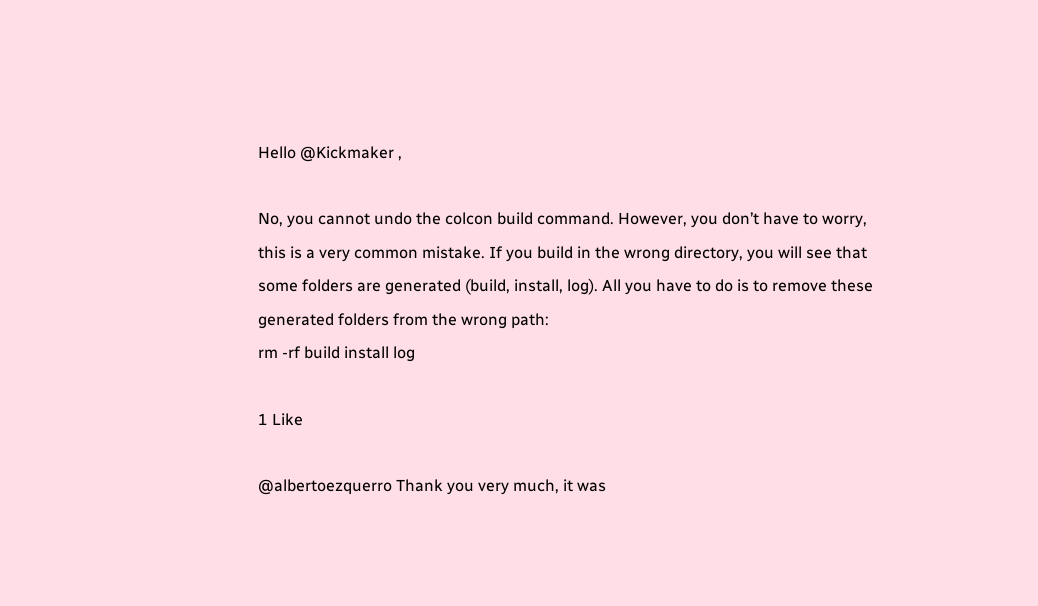Hello @Kickmaker ,

No, you cannot undo the colcon build command. However, you don’t have to worry, this is a very common mistake. If you build in the wrong directory, you will see that some folders are generated (build, install, log). All you have to do is to remove these generated folders from the wrong path:
rm -rf build install log

1 Like

@albertoezquerro Thank you very much, it was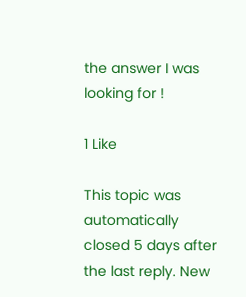the answer I was looking for !

1 Like

This topic was automatically closed 5 days after the last reply. New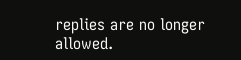replies are no longer allowed.